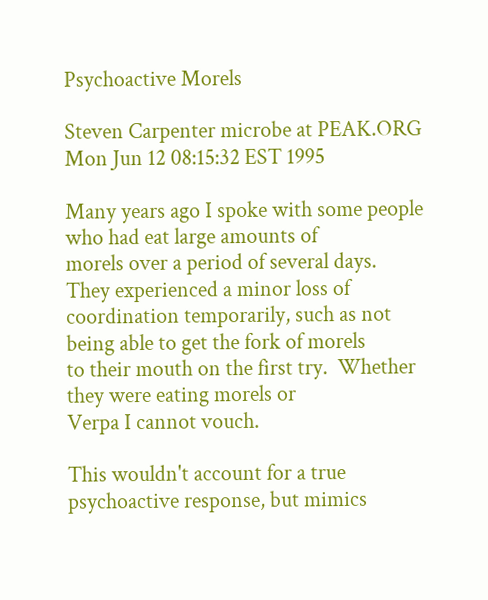Psychoactive Morels

Steven Carpenter microbe at PEAK.ORG
Mon Jun 12 08:15:32 EST 1995

Many years ago I spoke with some people who had eat large amounts of
morels over a period of several days.  They experienced a minor loss of
coordination temporarily, such as not being able to get the fork of morels
to their mouth on the first try.  Whether they were eating morels or
Verpa I cannot vouch.

This wouldn't account for a true psychoactive response, but mimics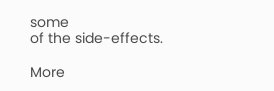some
of the side-effects.

More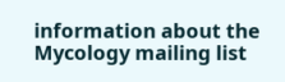information about the Mycology mailing list